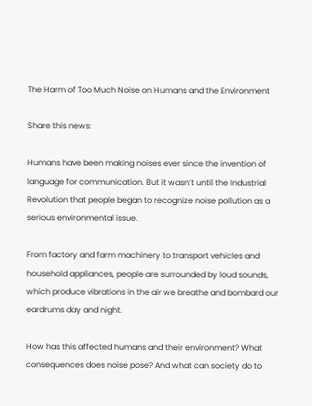The Harm of Too Much Noise on Humans and the Environment

Share this news:

Humans have been making noises ever since the invention of language for communication. But it wasn’t until the Industrial Revolution that people began to recognize noise pollution as a serious environmental issue.

From factory and farm machinery to transport vehicles and household appliances, people are surrounded by loud sounds, which produce vibrations in the air we breathe and bombard our eardrums day and night.

How has this affected humans and their environment? What consequences does noise pose? And what can society do to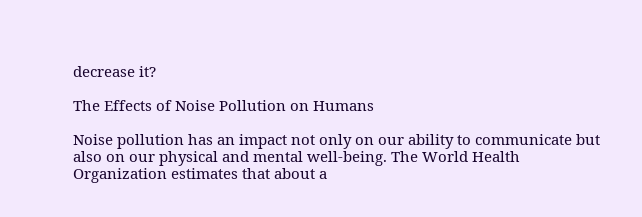decrease it?

The Effects of Noise Pollution on Humans

Noise pollution has an impact not only on our ability to communicate but also on our physical and mental well-being. The World Health Organization estimates that about a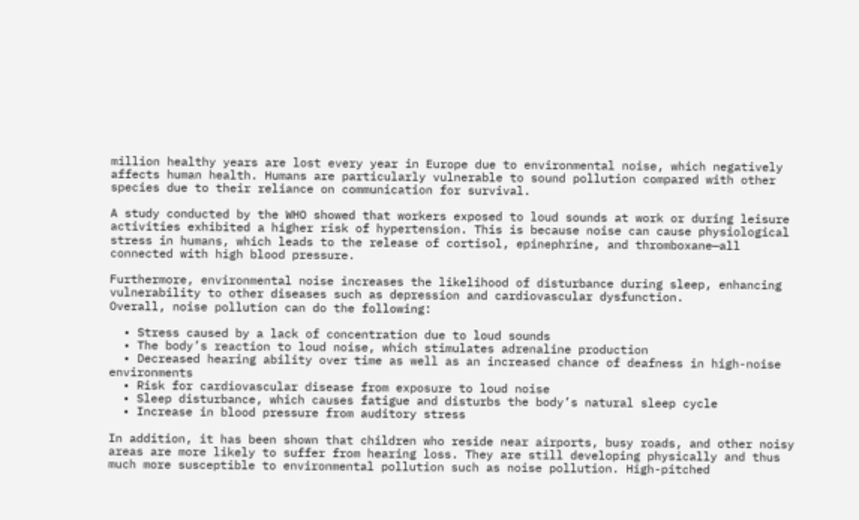million healthy years are lost every year in Europe due to environmental noise, which negatively affects human health. Humans are particularly vulnerable to sound pollution compared with other species due to their reliance on communication for survival.

A study conducted by the WHO showed that workers exposed to loud sounds at work or during leisure activities exhibited a higher risk of hypertension. This is because noise can cause physiological stress in humans, which leads to the release of cortisol, epinephrine, and thromboxane—all connected with high blood pressure.

Furthermore, environmental noise increases the likelihood of disturbance during sleep, enhancing vulnerability to other diseases such as depression and cardiovascular dysfunction.
Overall, noise pollution can do the following:

  • Stress caused by a lack of concentration due to loud sounds
  • The body’s reaction to loud noise, which stimulates adrenaline production
  • Decreased hearing ability over time as well as an increased chance of deafness in high-noise environments
  • Risk for cardiovascular disease from exposure to loud noise
  • Sleep disturbance, which causes fatigue and disturbs the body’s natural sleep cycle
  • Increase in blood pressure from auditory stress

In addition, it has been shown that children who reside near airports, busy roads, and other noisy areas are more likely to suffer from hearing loss. They are still developing physically and thus much more susceptible to environmental pollution such as noise pollution. High-pitched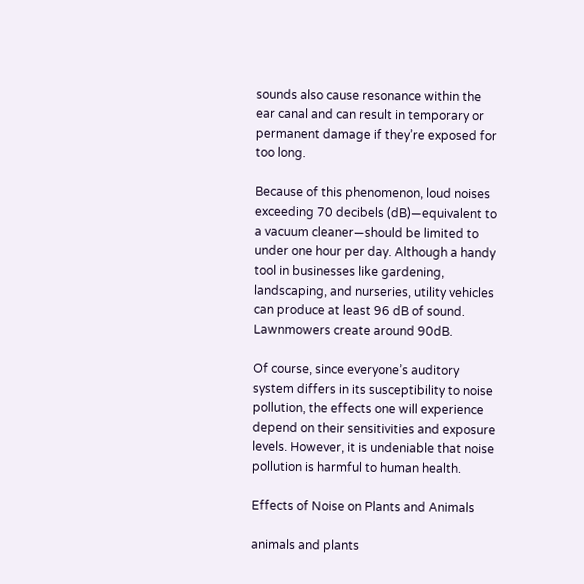sounds also cause resonance within the ear canal and can result in temporary or permanent damage if they’re exposed for too long.

Because of this phenomenon, loud noises exceeding 70 decibels (dB)—equivalent to a vacuum cleaner—should be limited to under one hour per day. Although a handy tool in businesses like gardening, landscaping, and nurseries, utility vehicles can produce at least 96 dB of sound. Lawnmowers create around 90dB.

Of course, since everyone’s auditory system differs in its susceptibility to noise pollution, the effects one will experience depend on their sensitivities and exposure levels. However, it is undeniable that noise pollution is harmful to human health.

Effects of Noise on Plants and Animals

animals and plants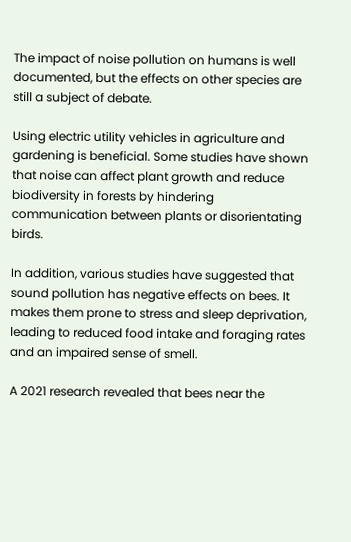The impact of noise pollution on humans is well documented, but the effects on other species are still a subject of debate.

Using electric utility vehicles in agriculture and gardening is beneficial. Some studies have shown that noise can affect plant growth and reduce biodiversity in forests by hindering communication between plants or disorientating birds.

In addition, various studies have suggested that sound pollution has negative effects on bees. It makes them prone to stress and sleep deprivation, leading to reduced food intake and foraging rates and an impaired sense of smell.

A 2021 research revealed that bees near the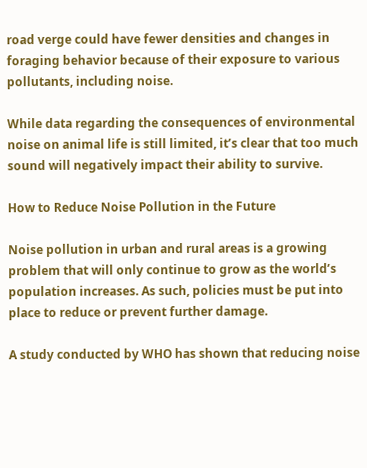road verge could have fewer densities and changes in foraging behavior because of their exposure to various pollutants, including noise.

While data regarding the consequences of environmental noise on animal life is still limited, it’s clear that too much sound will negatively impact their ability to survive.

How to Reduce Noise Pollution in the Future

Noise pollution in urban and rural areas is a growing problem that will only continue to grow as the world’s population increases. As such, policies must be put into place to reduce or prevent further damage.

A study conducted by WHO has shown that reducing noise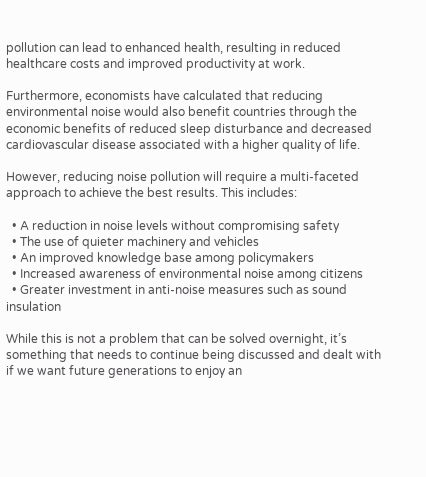pollution can lead to enhanced health, resulting in reduced healthcare costs and improved productivity at work.

Furthermore, economists have calculated that reducing environmental noise would also benefit countries through the economic benefits of reduced sleep disturbance and decreased cardiovascular disease associated with a higher quality of life.

However, reducing noise pollution will require a multi-faceted approach to achieve the best results. This includes:

  • A reduction in noise levels without compromising safety
  • The use of quieter machinery and vehicles
  • An improved knowledge base among policymakers
  • Increased awareness of environmental noise among citizens
  • Greater investment in anti-noise measures such as sound insulation

While this is not a problem that can be solved overnight, it’s something that needs to continue being discussed and dealt with if we want future generations to enjoy an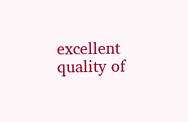excellent quality of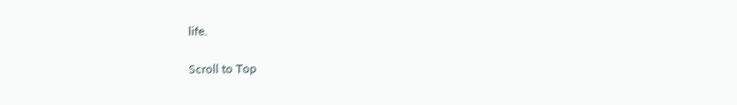life.

Scroll to Top